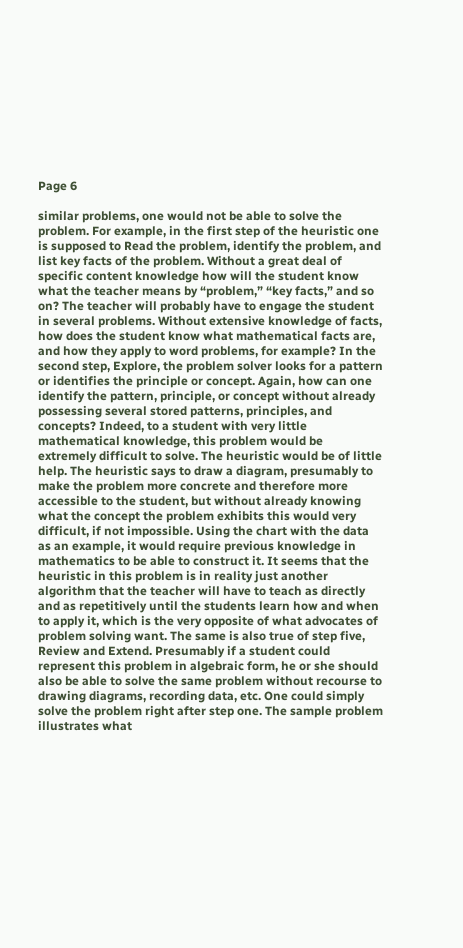Page 6

similar problems, one would not be able to solve the problem. For example, in the first step of the heuristic one is supposed to Read the problem, identify the problem, and list key facts of the problem. Without a great deal of specific content knowledge how will the student know what the teacher means by “problem,” “key facts,” and so on? The teacher will probably have to engage the student in several problems. Without extensive knowledge of facts, how does the student know what mathematical facts are, and how they apply to word problems, for example? In the second step, Explore, the problem solver looks for a pattern or identifies the principle or concept. Again, how can one identify the pattern, principle, or concept without already possessing several stored patterns, principles, and concepts? Indeed, to a student with very little mathematical knowledge, this problem would be extremely difficult to solve. The heuristic would be of little help. The heuristic says to draw a diagram, presumably to make the problem more concrete and therefore more accessible to the student, but without already knowing what the concept the problem exhibits this would very difficult, if not impossible. Using the chart with the data as an example, it would require previous knowledge in mathematics to be able to construct it. It seems that the heuristic in this problem is in reality just another algorithm that the teacher will have to teach as directly and as repetitively until the students learn how and when to apply it, which is the very opposite of what advocates of problem solving want. The same is also true of step five, Review and Extend. Presumably if a student could represent this problem in algebraic form, he or she should also be able to solve the same problem without recourse to drawing diagrams, recording data, etc. One could simply solve the problem right after step one. The sample problem illustrates what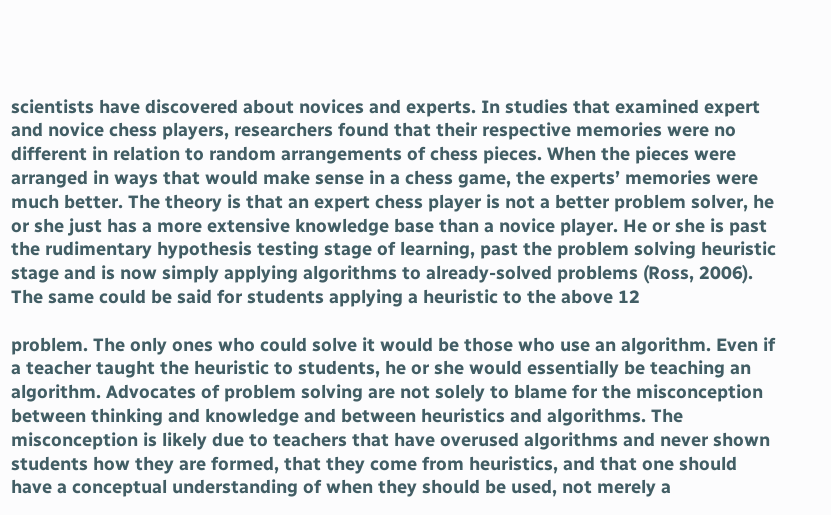scientists have discovered about novices and experts. In studies that examined expert and novice chess players, researchers found that their respective memories were no different in relation to random arrangements of chess pieces. When the pieces were arranged in ways that would make sense in a chess game, the experts’ memories were much better. The theory is that an expert chess player is not a better problem solver, he or she just has a more extensive knowledge base than a novice player. He or she is past the rudimentary hypothesis testing stage of learning, past the problem solving heuristic stage and is now simply applying algorithms to already-solved problems (Ross, 2006). The same could be said for students applying a heuristic to the above 12

problem. The only ones who could solve it would be those who use an algorithm. Even if a teacher taught the heuristic to students, he or she would essentially be teaching an algorithm. Advocates of problem solving are not solely to blame for the misconception between thinking and knowledge and between heuristics and algorithms. The misconception is likely due to teachers that have overused algorithms and never shown students how they are formed, that they come from heuristics, and that one should have a conceptual understanding of when they should be used, not merely a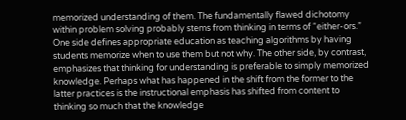memorized understanding of them. The fundamentally flawed dichotomy within problem solving probably stems from thinking in terms of “either-ors.” One side defines appropriate education as teaching algorithms by having students memorize when to use them but not why. The other side, by contrast, emphasizes that thinking for understanding is preferable to simply memorized knowledge. Perhaps what has happened in the shift from the former to the latter practices is the instructional emphasis has shifted from content to thinking so much that the knowledge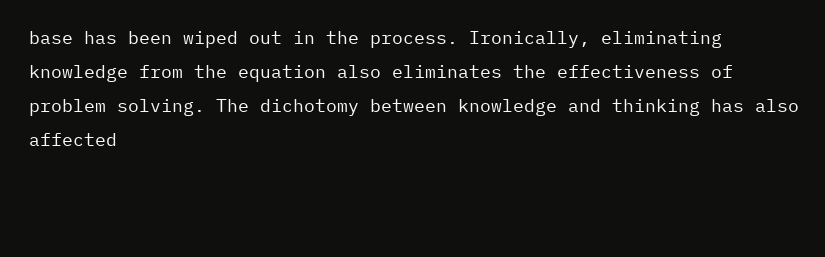base has been wiped out in the process. Ironically, eliminating knowledge from the equation also eliminates the effectiveness of problem solving. The dichotomy between knowledge and thinking has also affected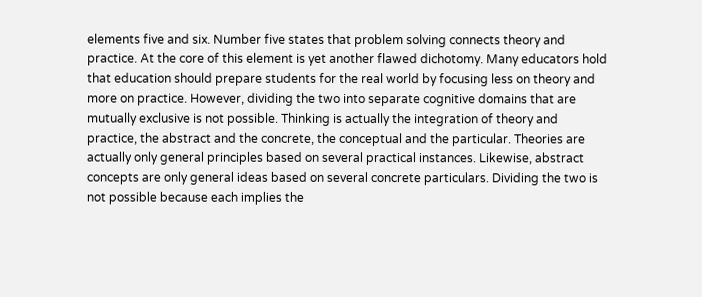elements five and six. Number five states that problem solving connects theory and practice. At the core of this element is yet another flawed dichotomy. Many educators hold that education should prepare students for the real world by focusing less on theory and more on practice. However, dividing the two into separate cognitive domains that are mutually exclusive is not possible. Thinking is actually the integration of theory and practice, the abstract and the concrete, the conceptual and the particular. Theories are actually only general principles based on several practical instances. Likewise, abstract concepts are only general ideas based on several concrete particulars. Dividing the two is not possible because each implies the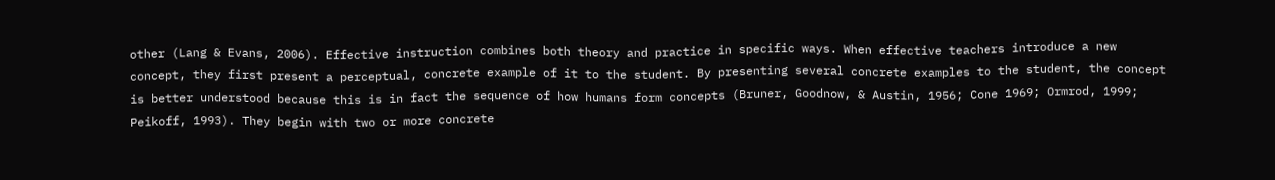other (Lang & Evans, 2006). Effective instruction combines both theory and practice in specific ways. When effective teachers introduce a new concept, they first present a perceptual, concrete example of it to the student. By presenting several concrete examples to the student, the concept is better understood because this is in fact the sequence of how humans form concepts (Bruner, Goodnow, & Austin, 1956; Cone 1969; Ormrod, 1999; Peikoff, 1993). They begin with two or more concrete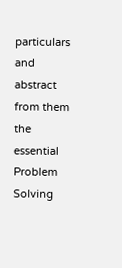particulars and abstract from them the essential Problem Solving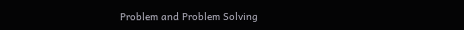Problem and Problem Solving